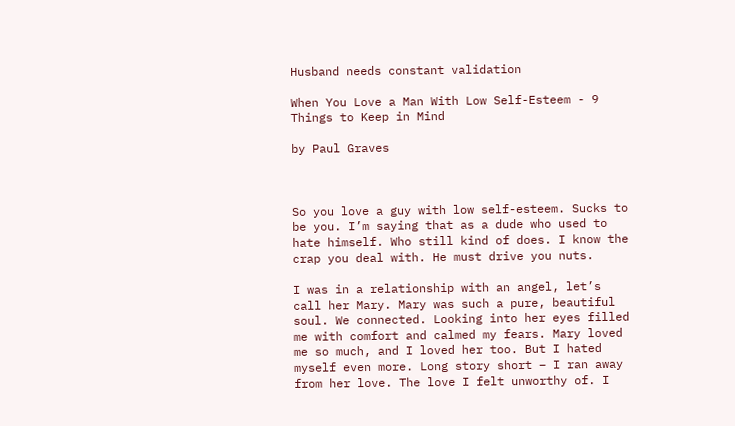Husband needs constant validation

When You Love a Man With Low Self-Esteem - 9 Things to Keep in Mind

by Paul Graves



So you love a guy with low self-esteem. Sucks to be you. I’m saying that as a dude who used to hate himself. Who still kind of does. I know the crap you deal with. He must drive you nuts.

I was in a relationship with an angel, let’s call her Mary. Mary was such a pure, beautiful soul. We connected. Looking into her eyes filled me with comfort and calmed my fears. Mary loved me so much, and I loved her too. But I hated myself even more. Long story short – I ran away from her love. The love I felt unworthy of. I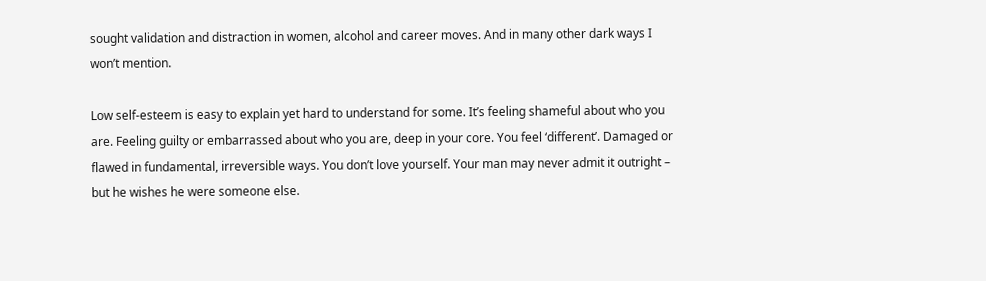sought validation and distraction in women, alcohol and career moves. And in many other dark ways I won’t mention.

Low self-esteem is easy to explain yet hard to understand for some. It’s feeling shameful about who you are. Feeling guilty or embarrassed about who you are, deep in your core. You feel ‘different’. Damaged or flawed in fundamental, irreversible ways. You don’t love yourself. Your man may never admit it outright – but he wishes he were someone else.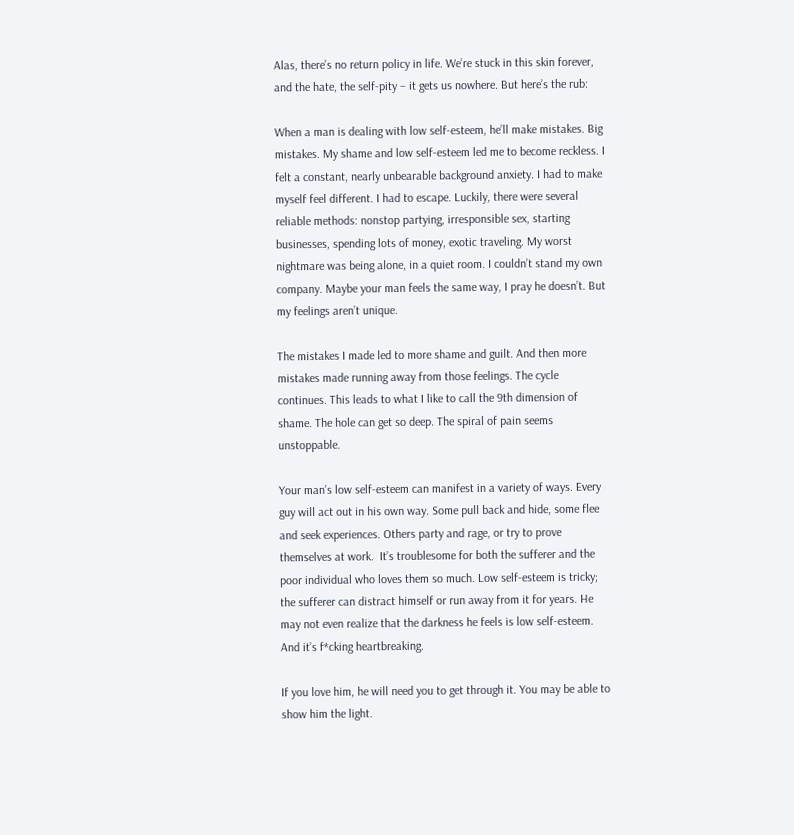Alas, there’s no return policy in life. We’re stuck in this skin forever, and the hate, the self-pity – it gets us nowhere. But here’s the rub:

When a man is dealing with low self-esteem, he’ll make mistakes. Big mistakes. My shame and low self-esteem led me to become reckless. I felt a constant, nearly unbearable background anxiety. I had to make myself feel different. I had to escape. Luckily, there were several reliable methods: nonstop partying, irresponsible sex, starting businesses, spending lots of money, exotic traveling. My worst nightmare was being alone, in a quiet room. I couldn’t stand my own company. Maybe your man feels the same way, I pray he doesn’t. But my feelings aren’t unique.

The mistakes I made led to more shame and guilt. And then more mistakes made running away from those feelings. The cycle continues. This leads to what I like to call the 9th dimension of shame. The hole can get so deep. The spiral of pain seems unstoppable.

Your man’s low self-esteem can manifest in a variety of ways. Every guy will act out in his own way. Some pull back and hide, some flee and seek experiences. Others party and rage, or try to prove themselves at work.  It’s troublesome for both the sufferer and the poor individual who loves them so much. Low self-esteem is tricky; the sufferer can distract himself or run away from it for years. He may not even realize that the darkness he feels is low self-esteem. And it’s f*cking heartbreaking.

If you love him, he will need you to get through it. You may be able to show him the light.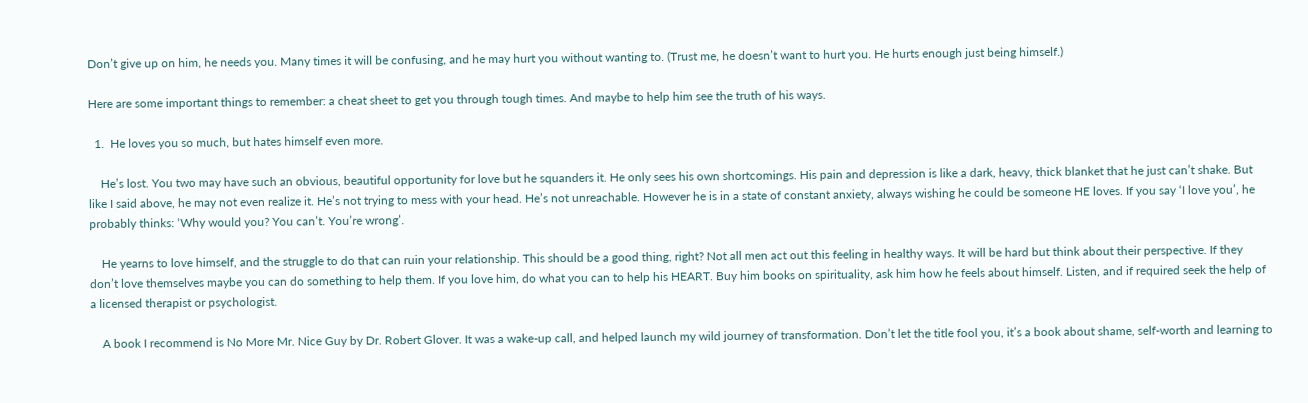Don’t give up on him, he needs you. Many times it will be confusing, and he may hurt you without wanting to. (Trust me, he doesn’t want to hurt you. He hurts enough just being himself.)

Here are some important things to remember: a cheat sheet to get you through tough times. And maybe to help him see the truth of his ways.

  1.  He loves you so much, but hates himself even more.

    He’s lost. You two may have such an obvious, beautiful opportunity for love but he squanders it. He only sees his own shortcomings. His pain and depression is like a dark, heavy, thick blanket that he just can’t shake. But like I said above, he may not even realize it. He’s not trying to mess with your head. He’s not unreachable. However he is in a state of constant anxiety, always wishing he could be someone HE loves. If you say ‘I love you’, he probably thinks: ‘Why would you? You can’t. You’re wrong’.

    He yearns to love himself, and the struggle to do that can ruin your relationship. This should be a good thing, right? Not all men act out this feeling in healthy ways. It will be hard but think about their perspective. If they don’t love themselves maybe you can do something to help them. If you love him, do what you can to help his HEART. Buy him books on spirituality, ask him how he feels about himself. Listen, and if required seek the help of a licensed therapist or psychologist.

    A book I recommend is No More Mr. Nice Guy by Dr. Robert Glover. It was a wake-up call, and helped launch my wild journey of transformation. Don’t let the title fool you, it’s a book about shame, self-worth and learning to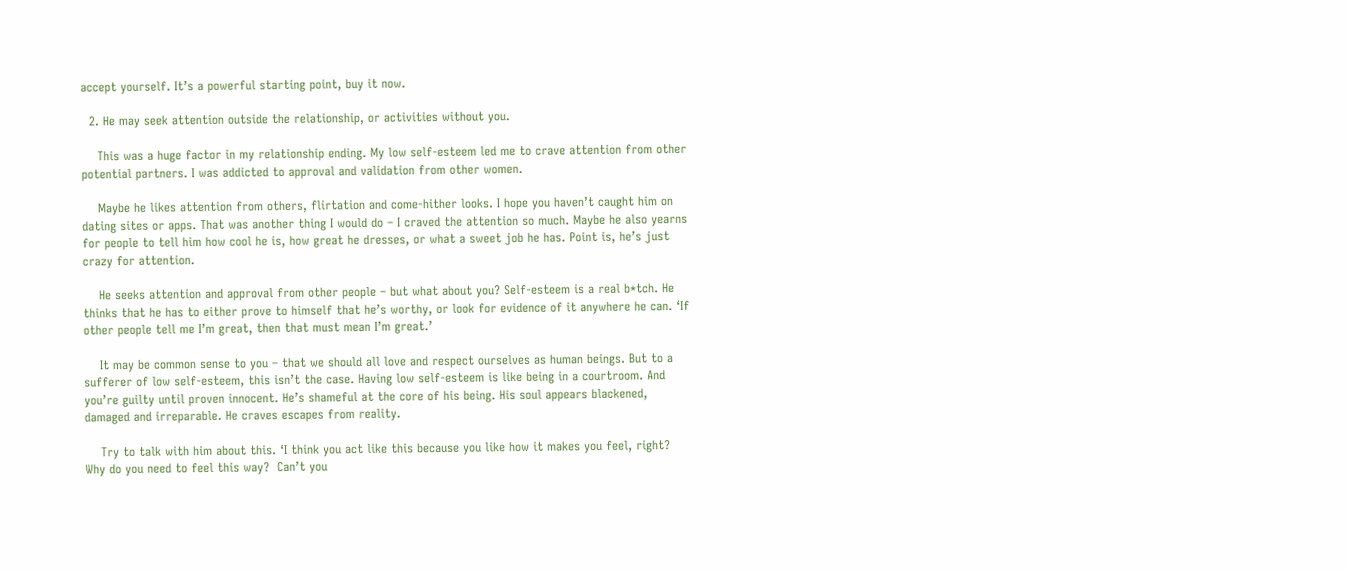accept yourself. It’s a powerful starting point, buy it now.

  2. He may seek attention outside the relationship, or activities without you.

    This was a huge factor in my relationship ending. My low self-esteem led me to crave attention from other potential partners. I was addicted to approval and validation from other women.

    Maybe he likes attention from others, flirtation and come-hither looks. I hope you haven’t caught him on dating sites or apps. That was another thing I would do – I craved the attention so much. Maybe he also yearns for people to tell him how cool he is, how great he dresses, or what a sweet job he has. Point is, he’s just crazy for attention.

    He seeks attention and approval from other people – but what about you? Self-esteem is a real b*tch. He thinks that he has to either prove to himself that he’s worthy, or look for evidence of it anywhere he can. ‘If other people tell me I’m great, then that must mean I’m great.’

    It may be common sense to you – that we should all love and respect ourselves as human beings. But to a sufferer of low self-esteem, this isn’t the case. Having low self-esteem is like being in a courtroom. And you’re guilty until proven innocent. He’s shameful at the core of his being. His soul appears blackened, damaged and irreparable. He craves escapes from reality.

    Try to talk with him about this. ‘I think you act like this because you like how it makes you feel, right? Why do you need to feel this way?  Can’t you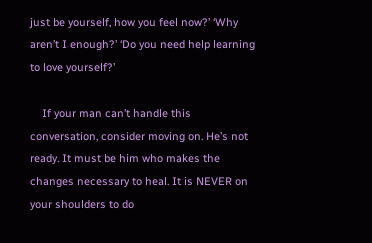just be yourself, how you feel now?’ ‘Why aren’t I enough?’ ‘Do you need help learning to love yourself?’

    If your man can’t handle this conversation, consider moving on. He’s not ready. It must be him who makes the changes necessary to heal. It is NEVER on your shoulders to do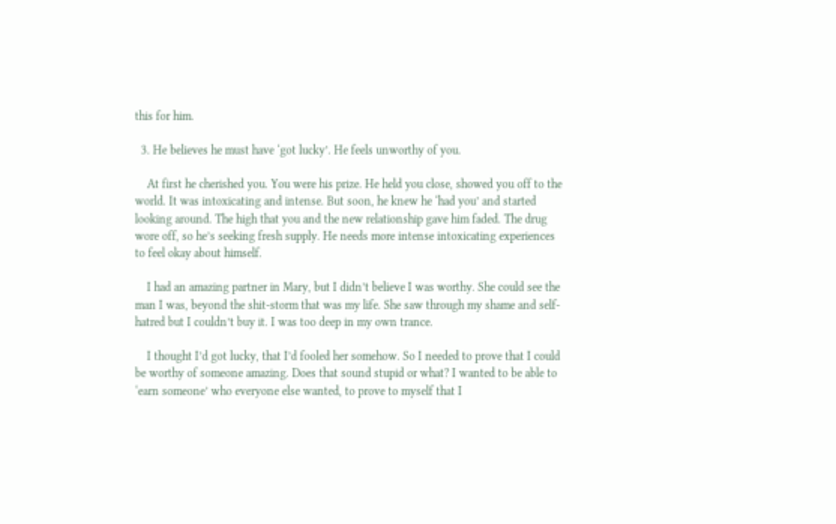this for him.

  3. He believes he must have ‘got lucky’. He feels unworthy of you.

    At first he cherished you. You were his prize. He held you close, showed you off to the world. It was intoxicating and intense. But soon, he knew he ‘had you’ and started looking around. The high that you and the new relationship gave him faded. The drug wore off, so he’s seeking fresh supply. He needs more intense intoxicating experiences to feel okay about himself.

    I had an amazing partner in Mary, but I didn’t believe I was worthy. She could see the man I was, beyond the shit-storm that was my life. She saw through my shame and self-hatred but I couldn’t buy it. I was too deep in my own trance.

    I thought I’d got lucky, that I’d fooled her somehow. So I needed to prove that I could be worthy of someone amazing. Does that sound stupid or what? I wanted to be able to ‘earn someone’ who everyone else wanted, to prove to myself that I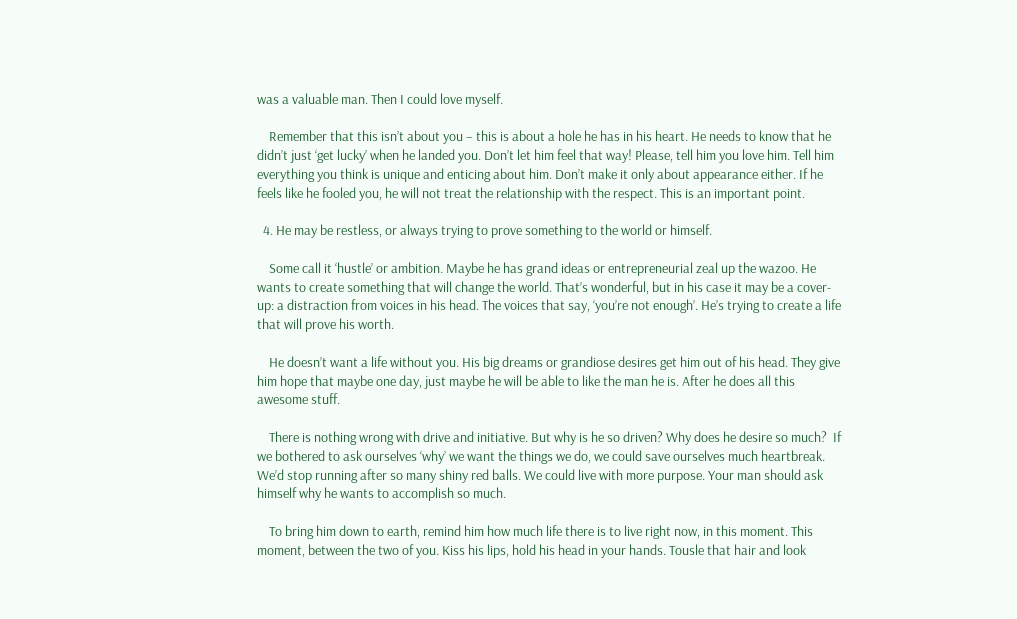was a valuable man. Then I could love myself.

    Remember that this isn’t about you – this is about a hole he has in his heart. He needs to know that he didn’t just ‘get lucky’ when he landed you. Don’t let him feel that way! Please, tell him you love him. Tell him everything you think is unique and enticing about him. Don’t make it only about appearance either. If he feels like he fooled you, he will not treat the relationship with the respect. This is an important point.

  4. He may be restless, or always trying to prove something to the world or himself.

    Some call it ‘hustle’ or ambition. Maybe he has grand ideas or entrepreneurial zeal up the wazoo. He wants to create something that will change the world. That’s wonderful, but in his case it may be a cover-up: a distraction from voices in his head. The voices that say, ‘you’re not enough’. He’s trying to create a life that will prove his worth.

    He doesn’t want a life without you. His big dreams or grandiose desires get him out of his head. They give him hope that maybe one day, just maybe he will be able to like the man he is. After he does all this awesome stuff.

    There is nothing wrong with drive and initiative. But why is he so driven? Why does he desire so much?  If we bothered to ask ourselves ‘why’ we want the things we do, we could save ourselves much heartbreak. We’d stop running after so many shiny red balls. We could live with more purpose. Your man should ask himself why he wants to accomplish so much.

    To bring him down to earth, remind him how much life there is to live right now, in this moment. This moment, between the two of you. Kiss his lips, hold his head in your hands. Tousle that hair and look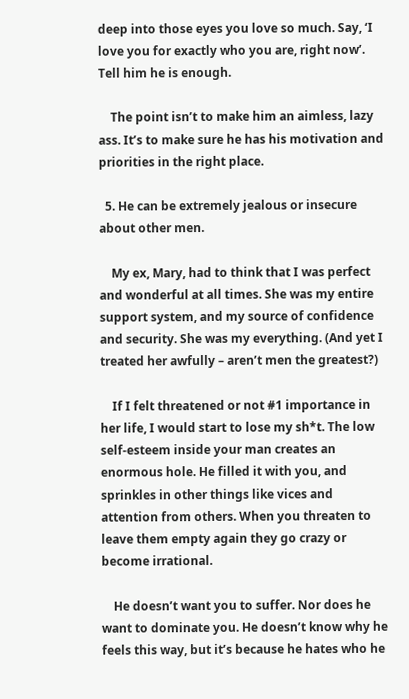deep into those eyes you love so much. Say, ‘I love you for exactly who you are, right now’. Tell him he is enough.

    The point isn’t to make him an aimless, lazy ass. It’s to make sure he has his motivation and priorities in the right place.

  5. He can be extremely jealous or insecure about other men.

    My ex, Mary, had to think that I was perfect and wonderful at all times. She was my entire support system, and my source of confidence and security. She was my everything. (And yet I treated her awfully – aren’t men the greatest?)

    If I felt threatened or not #1 importance in her life, I would start to lose my sh*t. The low self-esteem inside your man creates an enormous hole. He filled it with you, and sprinkles in other things like vices and attention from others. When you threaten to leave them empty again they go crazy or become irrational.

    He doesn’t want you to suffer. Nor does he want to dominate you. He doesn’t know why he feels this way, but it’s because he hates who he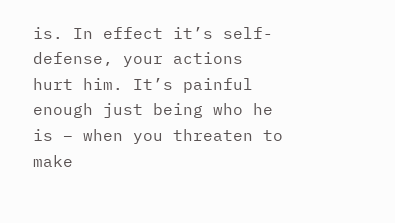is. In effect it’s self-defense, your actions hurt him. It’s painful enough just being who he is – when you threaten to make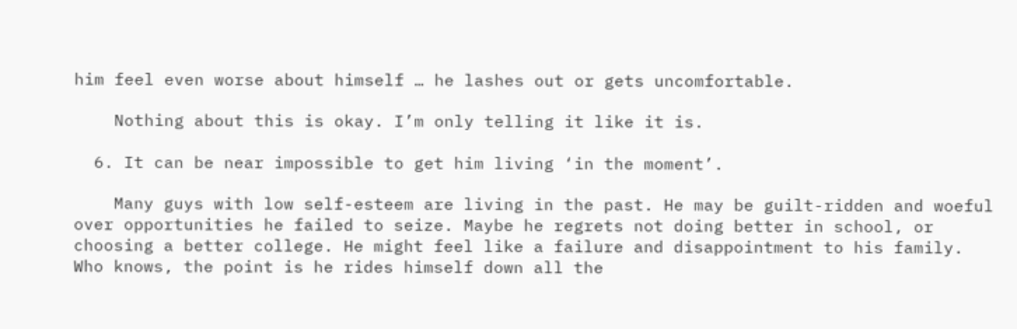him feel even worse about himself … he lashes out or gets uncomfortable.

    Nothing about this is okay. I’m only telling it like it is.

  6. It can be near impossible to get him living ‘in the moment’.

    Many guys with low self-esteem are living in the past. He may be guilt-ridden and woeful over opportunities he failed to seize. Maybe he regrets not doing better in school, or choosing a better college. He might feel like a failure and disappointment to his family. Who knows, the point is he rides himself down all the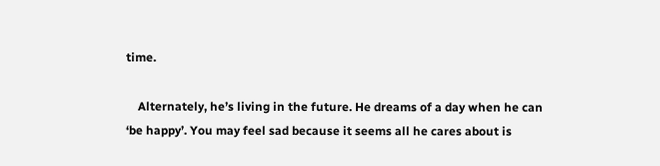time.

    Alternately, he’s living in the future. He dreams of a day when he can ‘be happy’. You may feel sad because it seems all he cares about is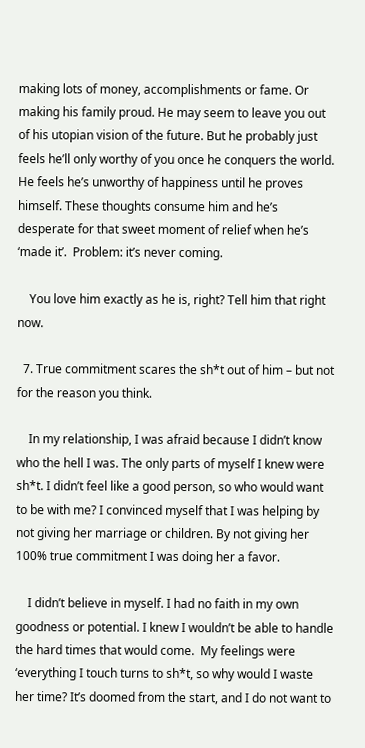making lots of money, accomplishments or fame. Or making his family proud. He may seem to leave you out of his utopian vision of the future. But he probably just feels he’ll only worthy of you once he conquers the world. He feels he’s unworthy of happiness until he proves himself. These thoughts consume him and he’s desperate for that sweet moment of relief when he’s ‘made it’.  Problem: it’s never coming.

    You love him exactly as he is, right? Tell him that right now.

  7. True commitment scares the sh*t out of him – but not for the reason you think.

    In my relationship, I was afraid because I didn’t know who the hell I was. The only parts of myself I knew were sh*t. I didn’t feel like a good person, so who would want to be with me? I convinced myself that I was helping by not giving her marriage or children. By not giving her 100% true commitment I was doing her a favor.

    I didn’t believe in myself. I had no faith in my own goodness or potential. I knew I wouldn’t be able to handle the hard times that would come.  My feelings were ‘everything I touch turns to sh*t, so why would I waste her time? It’s doomed from the start, and I do not want to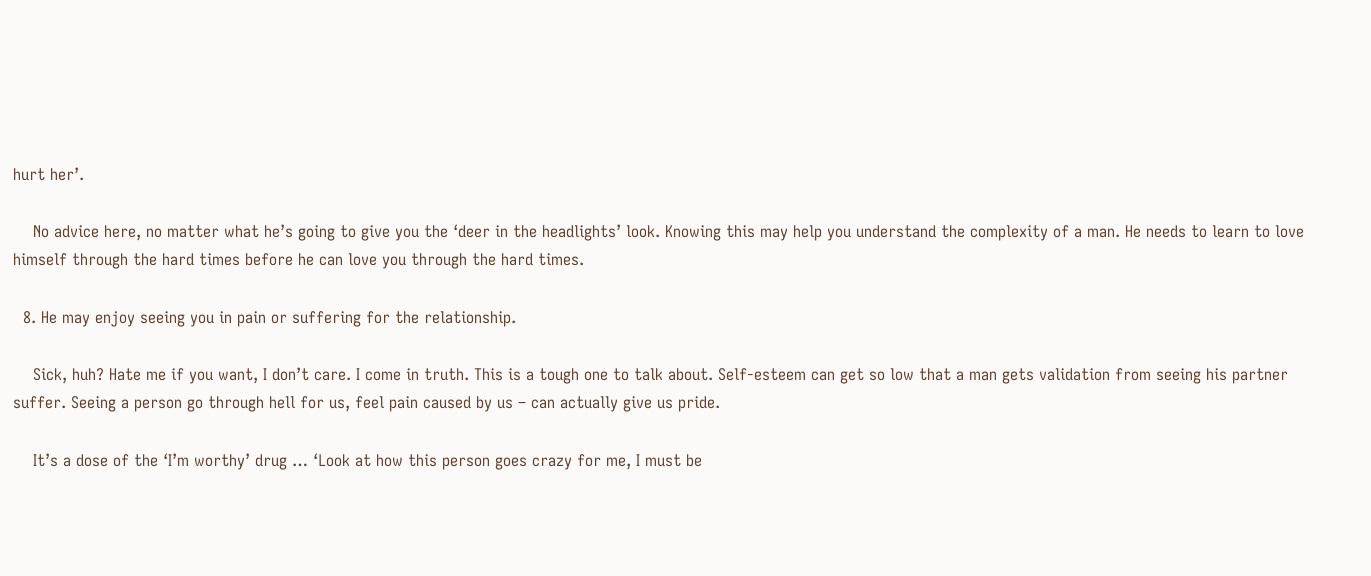hurt her’.

    No advice here, no matter what he’s going to give you the ‘deer in the headlights’ look. Knowing this may help you understand the complexity of a man. He needs to learn to love himself through the hard times before he can love you through the hard times.

  8. He may enjoy seeing you in pain or suffering for the relationship.

    Sick, huh? Hate me if you want, I don’t care. I come in truth. This is a tough one to talk about. Self-esteem can get so low that a man gets validation from seeing his partner suffer. Seeing a person go through hell for us, feel pain caused by us – can actually give us pride.

    It’s a dose of the ‘I’m worthy’ drug … ‘Look at how this person goes crazy for me, I must be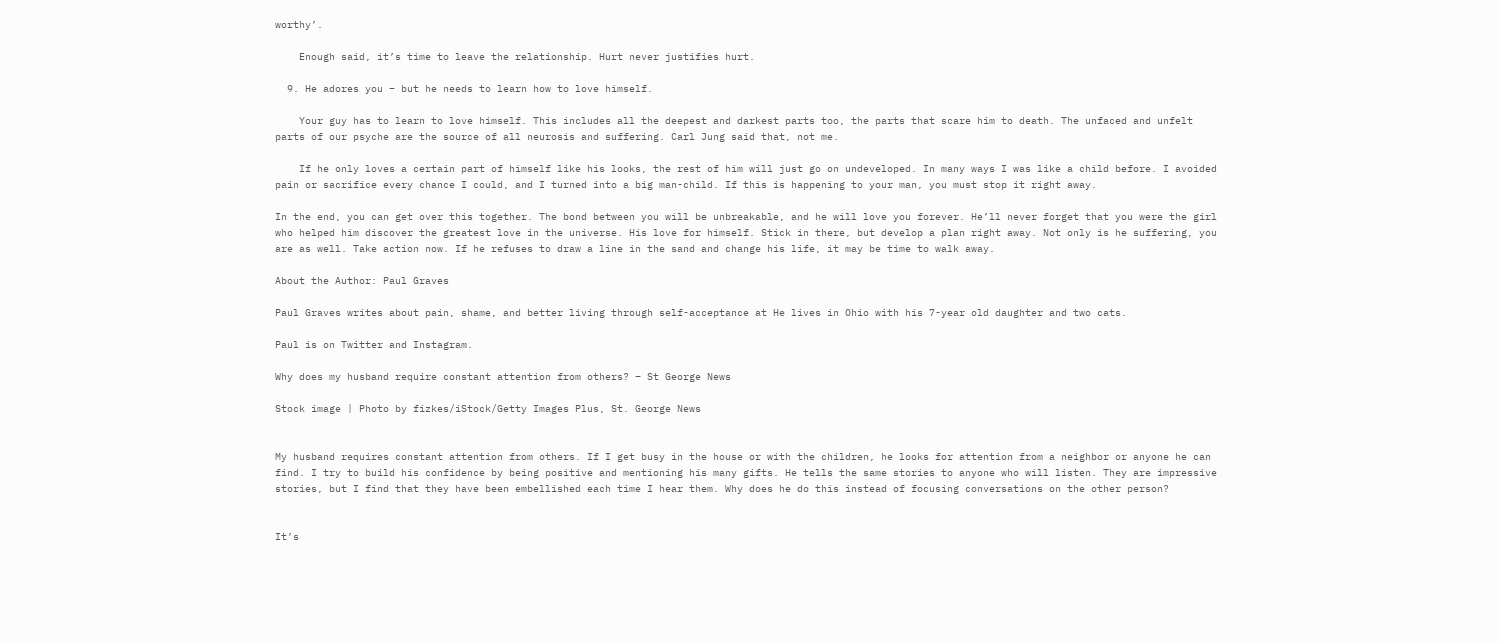worthy’.

    Enough said, it’s time to leave the relationship. Hurt never justifies hurt.

  9. He adores you – but he needs to learn how to love himself.

    Your guy has to learn to love himself. This includes all the deepest and darkest parts too, the parts that scare him to death. The unfaced and unfelt parts of our psyche are the source of all neurosis and suffering. Carl Jung said that, not me.

    If he only loves a certain part of himself like his looks, the rest of him will just go on undeveloped. In many ways I was like a child before. I avoided pain or sacrifice every chance I could, and I turned into a big man-child. If this is happening to your man, you must stop it right away.

In the end, you can get over this together. The bond between you will be unbreakable, and he will love you forever. He’ll never forget that you were the girl who helped him discover the greatest love in the universe. His love for himself. Stick in there, but develop a plan right away. Not only is he suffering, you are as well. Take action now. If he refuses to draw a line in the sand and change his life, it may be time to walk away.

About the Author: Paul Graves

Paul Graves writes about pain, shame, and better living through self-acceptance at He lives in Ohio with his 7-year old daughter and two cats.

Paul is on Twitter and Instagram.

Why does my husband require constant attention from others? – St George News

Stock image | Photo by fizkes/iStock/Getty Images Plus, St. George News


My husband requires constant attention from others. If I get busy in the house or with the children, he looks for attention from a neighbor or anyone he can find. I try to build his confidence by being positive and mentioning his many gifts. He tells the same stories to anyone who will listen. They are impressive stories, but I find that they have been embellished each time I hear them. Why does he do this instead of focusing conversations on the other person?


It’s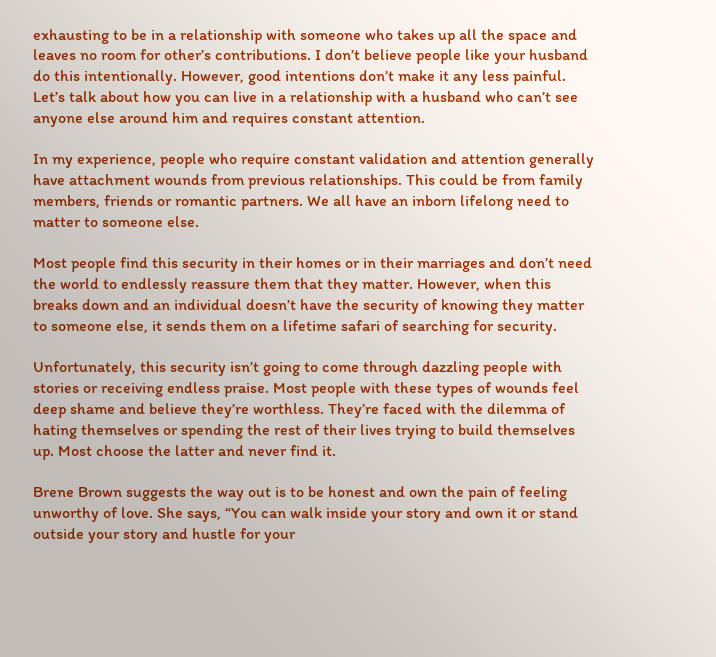exhausting to be in a relationship with someone who takes up all the space and leaves no room for other’s contributions. I don’t believe people like your husband do this intentionally. However, good intentions don’t make it any less painful. Let’s talk about how you can live in a relationship with a husband who can’t see anyone else around him and requires constant attention.

In my experience, people who require constant validation and attention generally have attachment wounds from previous relationships. This could be from family members, friends or romantic partners. We all have an inborn lifelong need to matter to someone else.

Most people find this security in their homes or in their marriages and don’t need the world to endlessly reassure them that they matter. However, when this breaks down and an individual doesn’t have the security of knowing they matter to someone else, it sends them on a lifetime safari of searching for security.

Unfortunately, this security isn’t going to come through dazzling people with stories or receiving endless praise. Most people with these types of wounds feel deep shame and believe they’re worthless. They’re faced with the dilemma of hating themselves or spending the rest of their lives trying to build themselves up. Most choose the latter and never find it.

Brene Brown suggests the way out is to be honest and own the pain of feeling unworthy of love. She says, “You can walk inside your story and own it or stand outside your story and hustle for your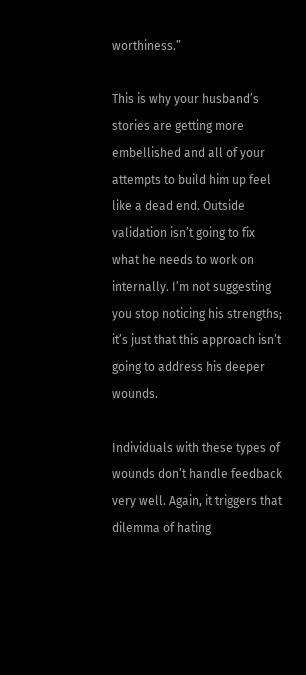worthiness.”

This is why your husband’s stories are getting more embellished and all of your attempts to build him up feel like a dead end. Outside validation isn’t going to fix what he needs to work on internally. I’m not suggesting you stop noticing his strengths; it’s just that this approach isn’t going to address his deeper wounds.

Individuals with these types of wounds don’t handle feedback very well. Again, it triggers that dilemma of hating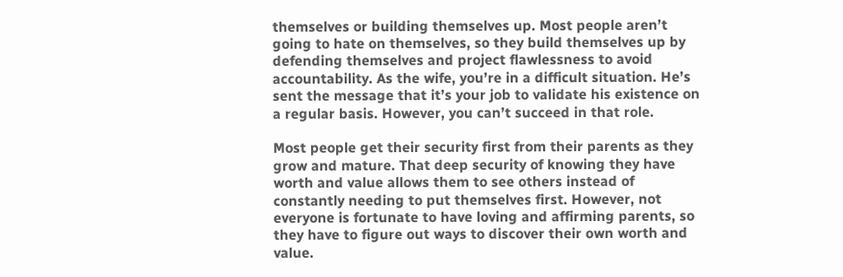themselves or building themselves up. Most people aren’t going to hate on themselves, so they build themselves up by defending themselves and project flawlessness to avoid accountability. As the wife, you’re in a difficult situation. He’s sent the message that it’s your job to validate his existence on a regular basis. However, you can’t succeed in that role.

Most people get their security first from their parents as they grow and mature. That deep security of knowing they have worth and value allows them to see others instead of constantly needing to put themselves first. However, not everyone is fortunate to have loving and affirming parents, so they have to figure out ways to discover their own worth and value.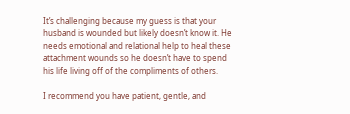It’s challenging because my guess is that your husband is wounded but likely doesn’t know it. He needs emotional and relational help to heal these attachment wounds so he doesn’t have to spend his life living off of the compliments of others.

I recommend you have patient, gentle, and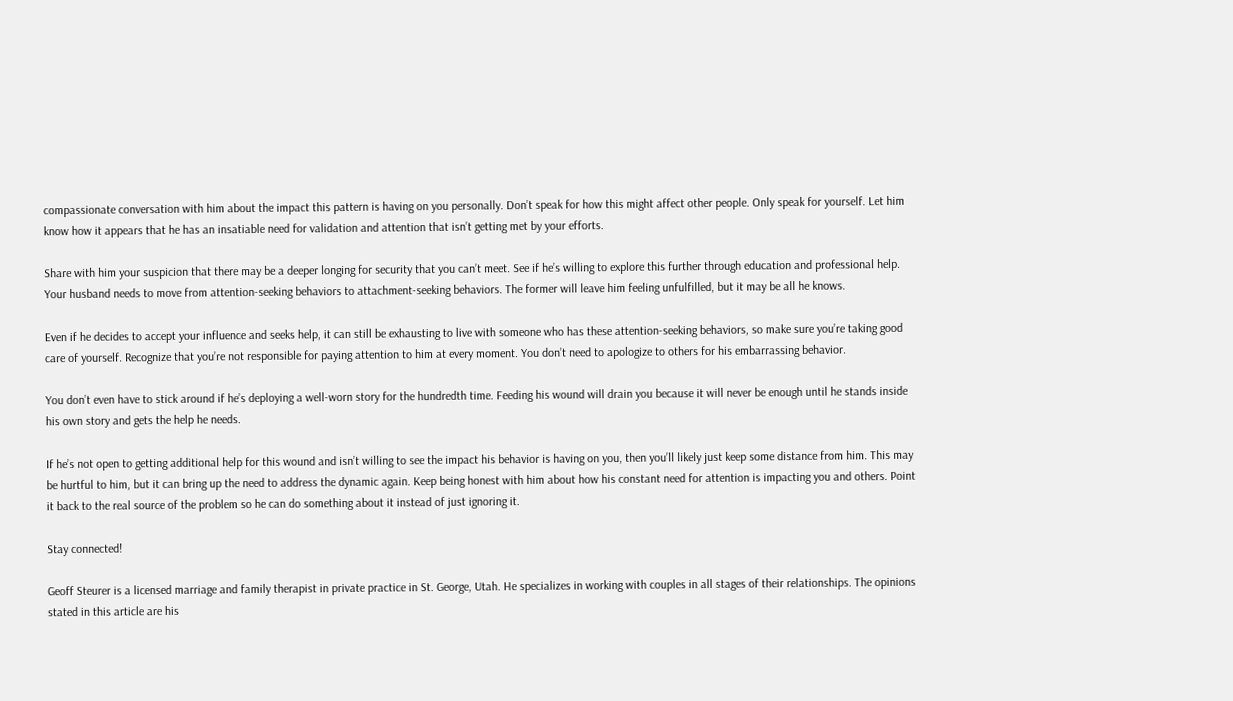compassionate conversation with him about the impact this pattern is having on you personally. Don’t speak for how this might affect other people. Only speak for yourself. Let him know how it appears that he has an insatiable need for validation and attention that isn’t getting met by your efforts.

Share with him your suspicion that there may be a deeper longing for security that you can’t meet. See if he’s willing to explore this further through education and professional help. Your husband needs to move from attention-seeking behaviors to attachment-seeking behaviors. The former will leave him feeling unfulfilled, but it may be all he knows.

Even if he decides to accept your influence and seeks help, it can still be exhausting to live with someone who has these attention-seeking behaviors, so make sure you’re taking good care of yourself. Recognize that you’re not responsible for paying attention to him at every moment. You don’t need to apologize to others for his embarrassing behavior.

You don’t even have to stick around if he’s deploying a well-worn story for the hundredth time. Feeding his wound will drain you because it will never be enough until he stands inside his own story and gets the help he needs.

If he’s not open to getting additional help for this wound and isn’t willing to see the impact his behavior is having on you, then you’ll likely just keep some distance from him. This may be hurtful to him, but it can bring up the need to address the dynamic again. Keep being honest with him about how his constant need for attention is impacting you and others. Point it back to the real source of the problem so he can do something about it instead of just ignoring it.

Stay connected!

Geoff Steurer is a licensed marriage and family therapist in private practice in St. George, Utah. He specializes in working with couples in all stages of their relationships. The opinions stated in this article are his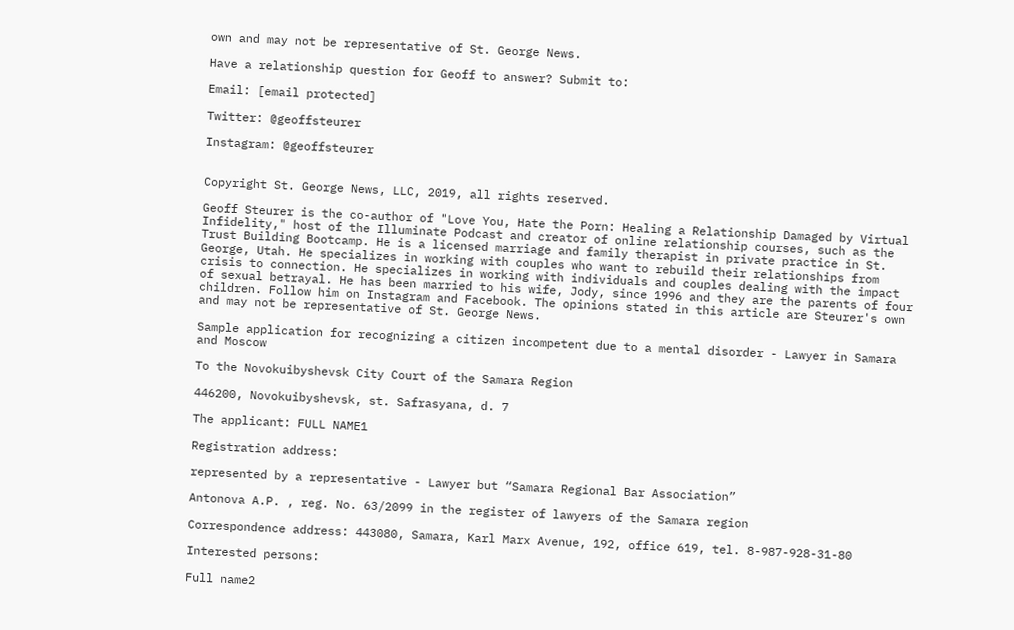own and may not be representative of St. George News.

Have a relationship question for Geoff to answer? Submit to:

Email: [email protected]

Twitter: @geoffsteurer

Instagram: @geoffsteurer


Copyright St. George News, LLC, 2019, all rights reserved.

Geoff Steurer is the co-author of "Love You, Hate the Porn: Healing a Relationship Damaged by Virtual Infidelity," host of the Illuminate Podcast and creator of online relationship courses, such as the Trust Building Bootcamp. He is a licensed marriage and family therapist in private practice in St. George, Utah. He specializes in working with couples who want to rebuild their relationships from crisis to connection. He specializes in working with individuals and couples dealing with the impact of sexual betrayal. He has been married to his wife, Jody, since 1996 and they are the parents of four children. Follow him on Instagram and Facebook. The opinions stated in this article are Steurer's own and may not be representative of St. George News.

Sample application for recognizing a citizen incompetent due to a mental disorder - Lawyer in Samara and Moscow

To the Novokuibyshevsk City Court of the Samara Region

446200, Novokuibyshevsk, st. Safrasyana, d. 7

The applicant: FULL NAME1

Registration address:

represented by a representative - Lawyer but “Samara Regional Bar Association”

Antonova A.P. , reg. No. 63/2099 in the register of lawyers of the Samara region

Correspondence address: 443080, Samara, Karl Marx Avenue, 192, office 619, tel. 8-987-928-31-80

Interested persons:

Full name2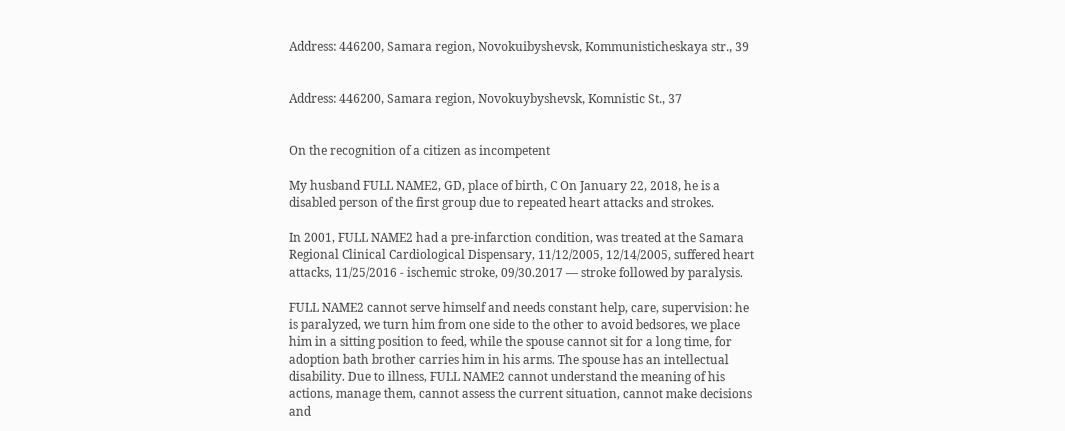Address: 446200, Samara region, Novokuibyshevsk, Kommunisticheskaya str., 39


Address: 446200, Samara region, Novokuybyshevsk, Komnistic St., 37


On the recognition of a citizen as incompetent

My husband FULL NAME2, GD, place of birth, C On January 22, 2018, he is a disabled person of the first group due to repeated heart attacks and strokes.

In 2001, FULL NAME2 had a pre-infarction condition, was treated at the Samara Regional Clinical Cardiological Dispensary, 11/12/2005, 12/14/2005, suffered heart attacks, 11/25/2016 - ischemic stroke, 09/30.2017 — stroke followed by paralysis.

FULL NAME2 cannot serve himself and needs constant help, care, supervision: he is paralyzed, we turn him from one side to the other to avoid bedsores, we place him in a sitting position to feed, while the spouse cannot sit for a long time, for adoption bath brother carries him in his arms. The spouse has an intellectual disability. Due to illness, FULL NAME2 cannot understand the meaning of his actions, manage them, cannot assess the current situation, cannot make decisions and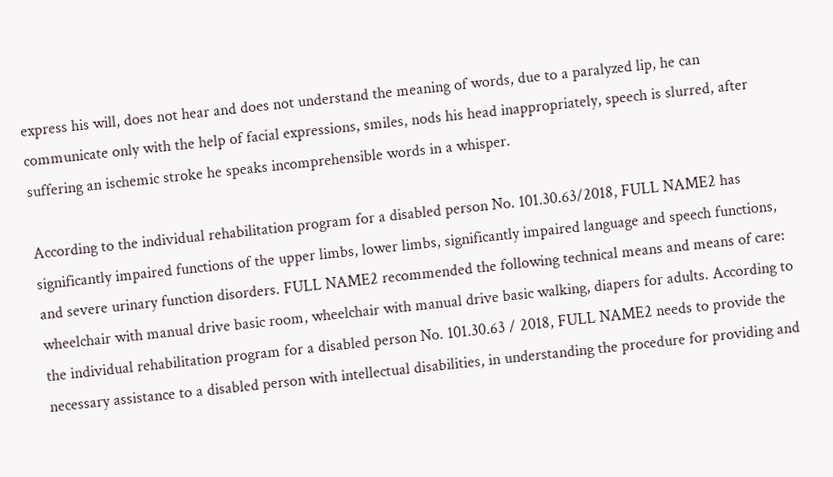express his will, does not hear and does not understand the meaning of words, due to a paralyzed lip, he can communicate only with the help of facial expressions, smiles, nods his head inappropriately, speech is slurred, after suffering an ischemic stroke he speaks incomprehensible words in a whisper.

According to the individual rehabilitation program for a disabled person No. 101.30.63/2018, FULL NAME2 has significantly impaired functions of the upper limbs, lower limbs, significantly impaired language and speech functions, and severe urinary function disorders. FULL NAME2 recommended the following technical means and means of care: wheelchair with manual drive basic room, wheelchair with manual drive basic walking, diapers for adults. According to the individual rehabilitation program for a disabled person No. 101.30.63 / 2018, FULL NAME2 needs to provide the necessary assistance to a disabled person with intellectual disabilities, in understanding the procedure for providing and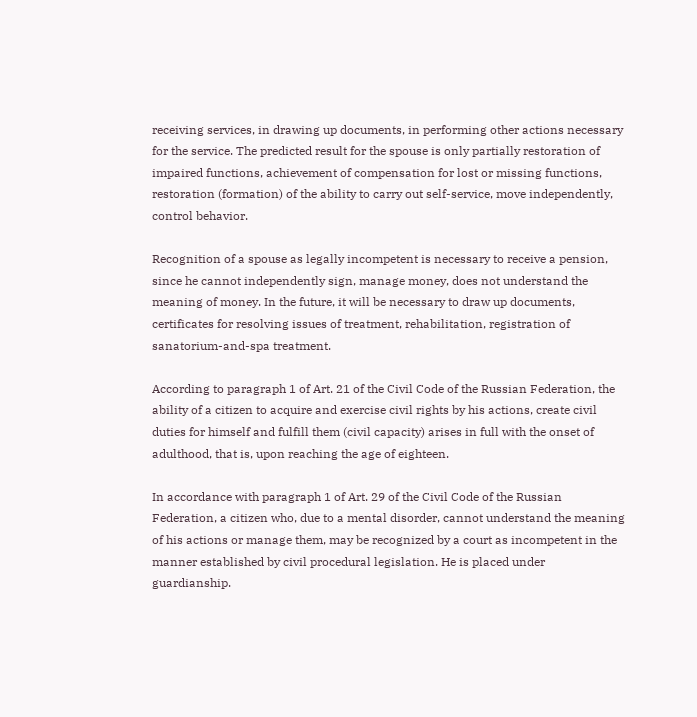receiving services, in drawing up documents, in performing other actions necessary for the service. The predicted result for the spouse is only partially restoration of impaired functions, achievement of compensation for lost or missing functions, restoration (formation) of the ability to carry out self-service, move independently, control behavior.

Recognition of a spouse as legally incompetent is necessary to receive a pension, since he cannot independently sign, manage money, does not understand the meaning of money. In the future, it will be necessary to draw up documents, certificates for resolving issues of treatment, rehabilitation, registration of sanatorium-and-spa treatment.

According to paragraph 1 of Art. 21 of the Civil Code of the Russian Federation, the ability of a citizen to acquire and exercise civil rights by his actions, create civil duties for himself and fulfill them (civil capacity) arises in full with the onset of adulthood, that is, upon reaching the age of eighteen.

In accordance with paragraph 1 of Art. 29 of the Civil Code of the Russian Federation, a citizen who, due to a mental disorder, cannot understand the meaning of his actions or manage them, may be recognized by a court as incompetent in the manner established by civil procedural legislation. He is placed under guardianship.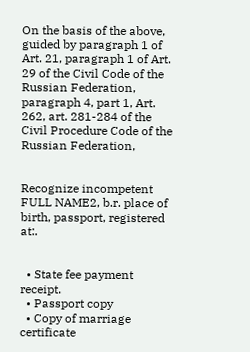On the basis of the above, guided by paragraph 1 of Art. 21, paragraph 1 of Art. 29 of the Civil Code of the Russian Federation, paragraph 4, part 1, Art. 262, art. 281-284 of the Civil Procedure Code of the Russian Federation,


Recognize incompetent FULL NAME2, b.r. place of birth, passport, registered at:.


  • State fee payment receipt.
  • Passport copy
  • Copy of marriage certificate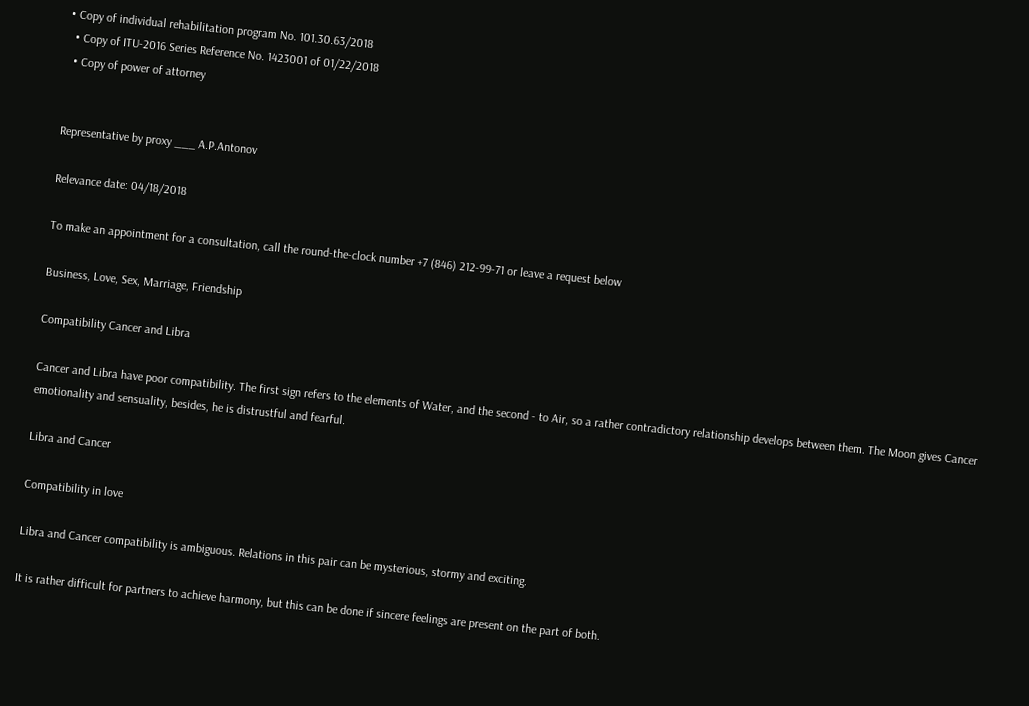• Copy of individual rehabilitation program No. 101.30.63/2018
  • Copy of ITU-2016 Series Reference No. 1423001 of 01/22/2018
  • Copy of power of attorney


Representative by proxy ___ A.P.Antonov

Relevance date: 04/18/2018

To make an appointment for a consultation, call the round-the-clock number +7 (846) 212-99-71 or leave a request below

Business, Love, Sex, Marriage, Friendship

Compatibility Cancer and Libra

Cancer and Libra have poor compatibility. The first sign refers to the elements of Water, and the second - to Air, so a rather contradictory relationship develops between them. The Moon gives Cancer emotionality and sensuality, besides, he is distrustful and fearful.

Libra and Cancer

Compatibility in love

Libra and Cancer compatibility is ambiguous. Relations in this pair can be mysterious, stormy and exciting.

It is rather difficult for partners to achieve harmony, but this can be done if sincere feelings are present on the part of both.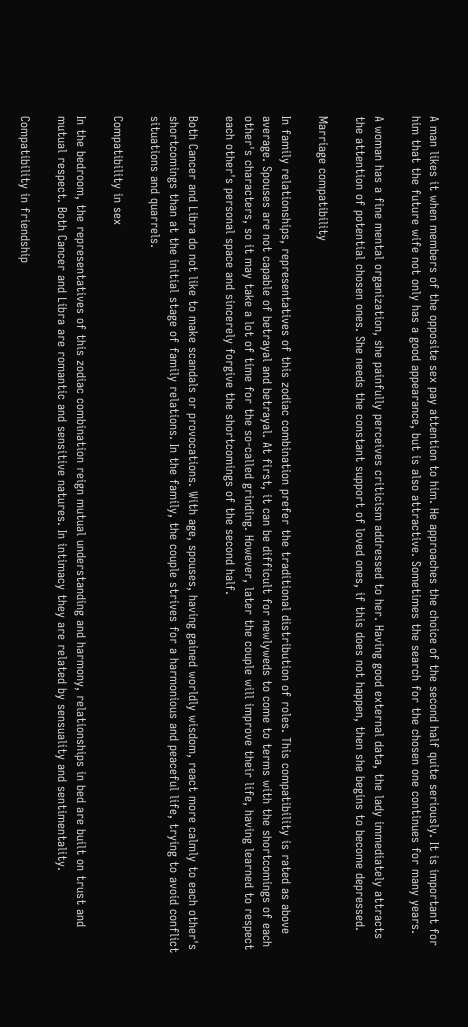A man likes it when members of the opposite sex pay attention to him. He approaches the choice of the second half quite seriously. It is important for him that the future wife not only has a good appearance, but is also attractive. Sometimes the search for the chosen one continues for many years.

A woman has a fine mental organization, she painfully perceives criticism addressed to her. Having good external data, the lady immediately attracts the attention of potential chosen ones. She needs the constant support of loved ones, if this does not happen, then she begins to become depressed.

Marriage compatibility

In family relationships, representatives of this zodiac combination prefer the traditional distribution of roles. This compatibility is rated as above average. Spouses are not capable of betrayal and betrayal. At first, it can be difficult for newlyweds to come to terms with the shortcomings of each other's characters, so it may take a lot of time for the so-called grinding. However, later the couple will improve their life, having learned to respect each other's personal space and sincerely forgive the shortcomings of the second half.

Both Cancer and Libra do not like to make scandals or provocations. With age, spouses, having gained worldly wisdom, react more calmly to each other's shortcomings than at the initial stage of family relations. In the family, the couple strives for a harmonious and peaceful life, trying to avoid conflict situations and quarrels.

Compatibility in sex

In the bedroom, the representatives of this zodiac combination reign mutual understanding and harmony, relationships in bed are built on trust and mutual respect. Both Cancer and Libra are romantic and sensitive natures. In intimacy they are related by sensuality and sentimentality.

Compatibility in friendship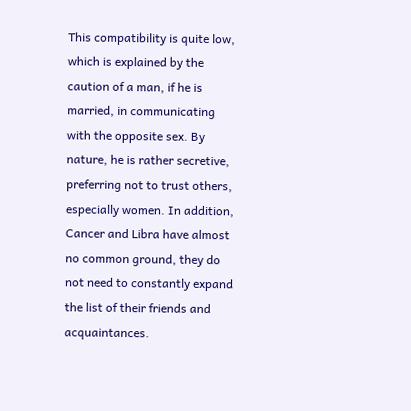This compatibility is quite low, which is explained by the caution of a man, if he is married, in communicating with the opposite sex. By nature, he is rather secretive, preferring not to trust others, especially women. In addition, Cancer and Libra have almost no common ground, they do not need to constantly expand the list of their friends and acquaintances.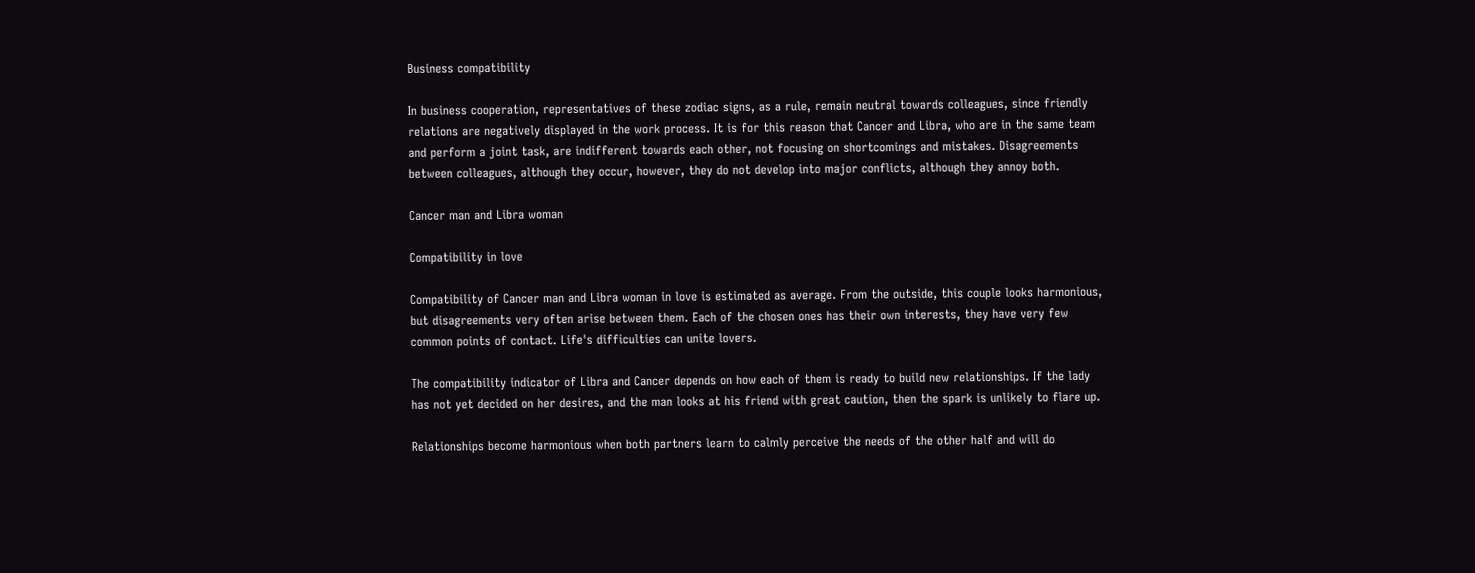Business compatibility

In business cooperation, representatives of these zodiac signs, as a rule, remain neutral towards colleagues, since friendly relations are negatively displayed in the work process. It is for this reason that Cancer and Libra, who are in the same team and perform a joint task, are indifferent towards each other, not focusing on shortcomings and mistakes. Disagreements between colleagues, although they occur, however, they do not develop into major conflicts, although they annoy both.

Cancer man and Libra woman

Compatibility in love

Compatibility of Cancer man and Libra woman in love is estimated as average. From the outside, this couple looks harmonious, but disagreements very often arise between them. Each of the chosen ones has their own interests, they have very few common points of contact. Life's difficulties can unite lovers.

The compatibility indicator of Libra and Cancer depends on how each of them is ready to build new relationships. If the lady has not yet decided on her desires, and the man looks at his friend with great caution, then the spark is unlikely to flare up.

Relationships become harmonious when both partners learn to calmly perceive the needs of the other half and will do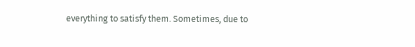everything to satisfy them. Sometimes, due to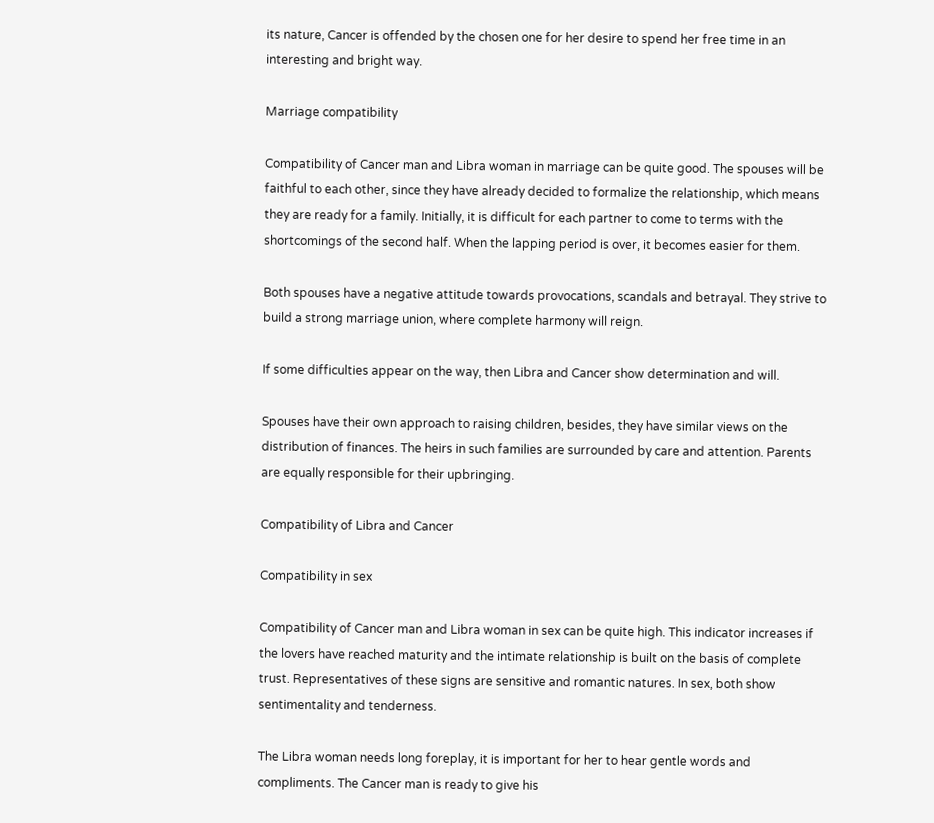its nature, Cancer is offended by the chosen one for her desire to spend her free time in an interesting and bright way.

Marriage compatibility

Compatibility of Cancer man and Libra woman in marriage can be quite good. The spouses will be faithful to each other, since they have already decided to formalize the relationship, which means they are ready for a family. Initially, it is difficult for each partner to come to terms with the shortcomings of the second half. When the lapping period is over, it becomes easier for them.

Both spouses have a negative attitude towards provocations, scandals and betrayal. They strive to build a strong marriage union, where complete harmony will reign.

If some difficulties appear on the way, then Libra and Cancer show determination and will.

Spouses have their own approach to raising children, besides, they have similar views on the distribution of finances. The heirs in such families are surrounded by care and attention. Parents are equally responsible for their upbringing.

Compatibility of Libra and Cancer

Compatibility in sex

Compatibility of Cancer man and Libra woman in sex can be quite high. This indicator increases if the lovers have reached maturity and the intimate relationship is built on the basis of complete trust. Representatives of these signs are sensitive and romantic natures. In sex, both show sentimentality and tenderness.

The Libra woman needs long foreplay, it is important for her to hear gentle words and compliments. The Cancer man is ready to give his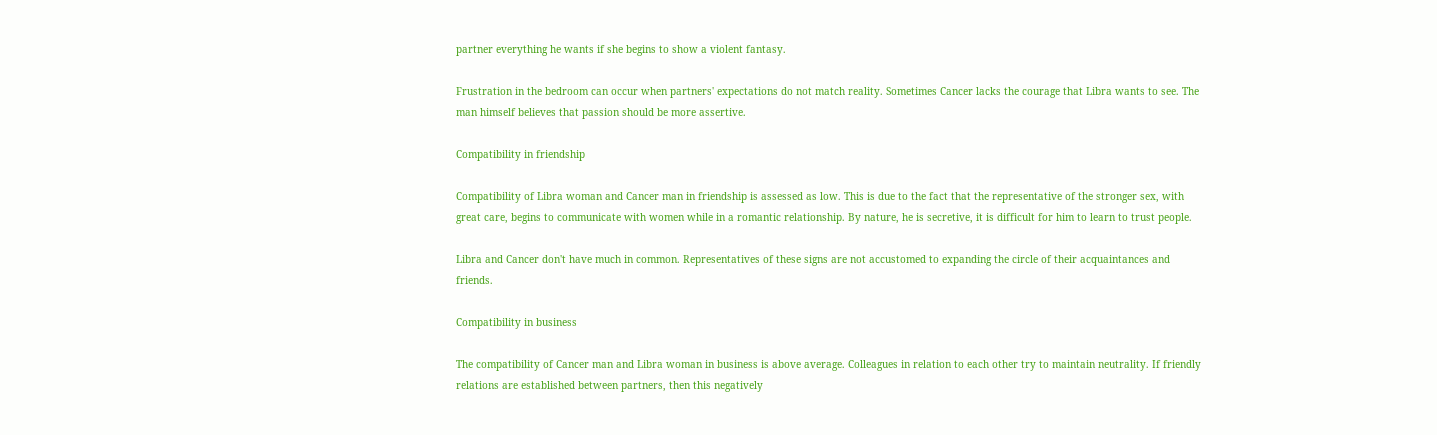partner everything he wants if she begins to show a violent fantasy.

Frustration in the bedroom can occur when partners' expectations do not match reality. Sometimes Cancer lacks the courage that Libra wants to see. The man himself believes that passion should be more assertive.

Compatibility in friendship

Compatibility of Libra woman and Cancer man in friendship is assessed as low. This is due to the fact that the representative of the stronger sex, with great care, begins to communicate with women while in a romantic relationship. By nature, he is secretive, it is difficult for him to learn to trust people.

Libra and Cancer don't have much in common. Representatives of these signs are not accustomed to expanding the circle of their acquaintances and friends.

Compatibility in business

The compatibility of Cancer man and Libra woman in business is above average. Colleagues in relation to each other try to maintain neutrality. If friendly relations are established between partners, then this negatively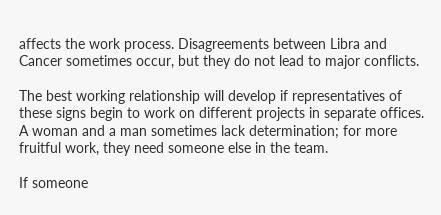affects the work process. Disagreements between Libra and Cancer sometimes occur, but they do not lead to major conflicts.

The best working relationship will develop if representatives of these signs begin to work on different projects in separate offices. A woman and a man sometimes lack determination; for more fruitful work, they need someone else in the team.

If someone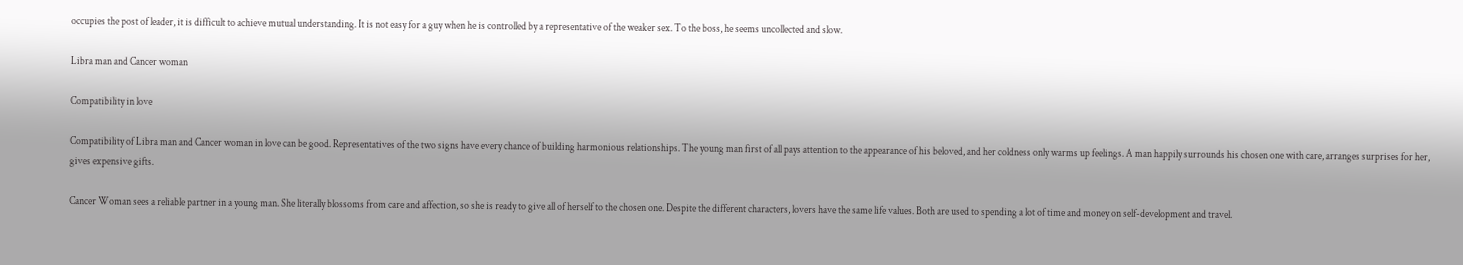occupies the post of leader, it is difficult to achieve mutual understanding. It is not easy for a guy when he is controlled by a representative of the weaker sex. To the boss, he seems uncollected and slow.

Libra man and Cancer woman

Compatibility in love

Compatibility of Libra man and Cancer woman in love can be good. Representatives of the two signs have every chance of building harmonious relationships. The young man first of all pays attention to the appearance of his beloved, and her coldness only warms up feelings. A man happily surrounds his chosen one with care, arranges surprises for her, gives expensive gifts.

Cancer Woman sees a reliable partner in a young man. She literally blossoms from care and affection, so she is ready to give all of herself to the chosen one. Despite the different characters, lovers have the same life values. Both are used to spending a lot of time and money on self-development and travel.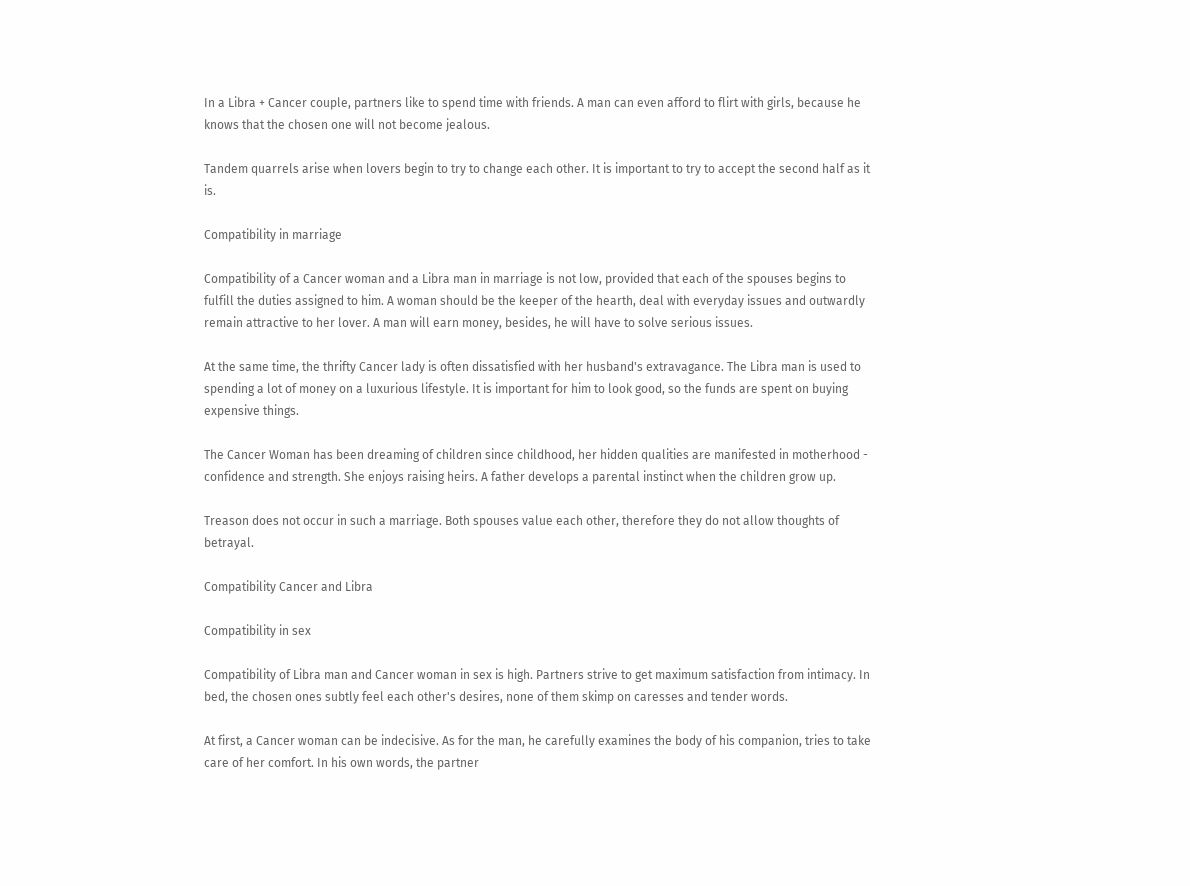In a Libra + Cancer couple, partners like to spend time with friends. A man can even afford to flirt with girls, because he knows that the chosen one will not become jealous.

Tandem quarrels arise when lovers begin to try to change each other. It is important to try to accept the second half as it is.

Compatibility in marriage

Compatibility of a Cancer woman and a Libra man in marriage is not low, provided that each of the spouses begins to fulfill the duties assigned to him. A woman should be the keeper of the hearth, deal with everyday issues and outwardly remain attractive to her lover. A man will earn money, besides, he will have to solve serious issues.

At the same time, the thrifty Cancer lady is often dissatisfied with her husband's extravagance. The Libra man is used to spending a lot of money on a luxurious lifestyle. It is important for him to look good, so the funds are spent on buying expensive things.

The Cancer Woman has been dreaming of children since childhood, her hidden qualities are manifested in motherhood - confidence and strength. She enjoys raising heirs. A father develops a parental instinct when the children grow up.

Treason does not occur in such a marriage. Both spouses value each other, therefore they do not allow thoughts of betrayal.

Compatibility Cancer and Libra

Compatibility in sex

Compatibility of Libra man and Cancer woman in sex is high. Partners strive to get maximum satisfaction from intimacy. In bed, the chosen ones subtly feel each other's desires, none of them skimp on caresses and tender words.

At first, a Cancer woman can be indecisive. As for the man, he carefully examines the body of his companion, tries to take care of her comfort. In his own words, the partner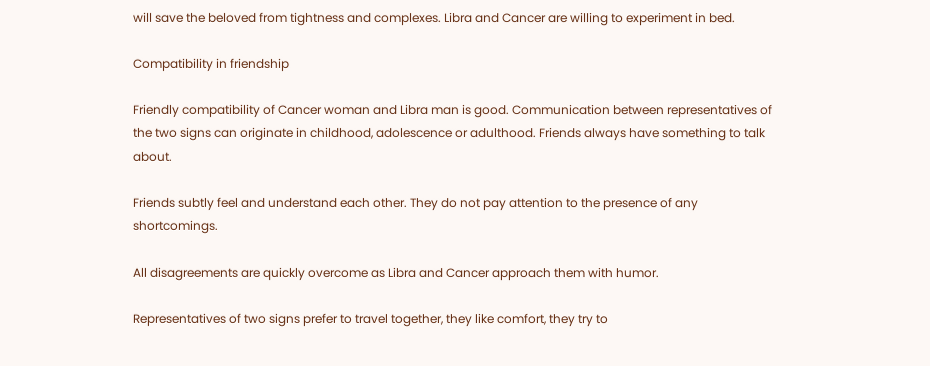will save the beloved from tightness and complexes. Libra and Cancer are willing to experiment in bed.

Compatibility in friendship

Friendly compatibility of Cancer woman and Libra man is good. Communication between representatives of the two signs can originate in childhood, adolescence or adulthood. Friends always have something to talk about.

Friends subtly feel and understand each other. They do not pay attention to the presence of any shortcomings.

All disagreements are quickly overcome as Libra and Cancer approach them with humor.

Representatives of two signs prefer to travel together, they like comfort, they try to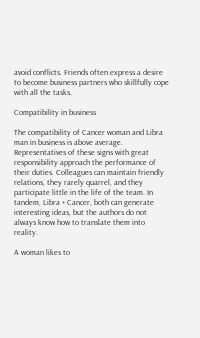avoid conflicts. Friends often express a desire to become business partners who skillfully cope with all the tasks.

Compatibility in business

The compatibility of Cancer woman and Libra man in business is above average. Representatives of these signs with great responsibility approach the performance of their duties. Colleagues can maintain friendly relations, they rarely quarrel, and they participate little in the life of the team. In tandem, Libra + Cancer, both can generate interesting ideas, but the authors do not always know how to translate them into reality.

A woman likes to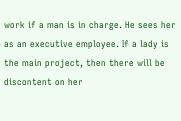work if a man is in charge. He sees her as an executive employee. If a lady is the main project, then there will be discontent on her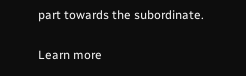part towards the subordinate.

Learn more